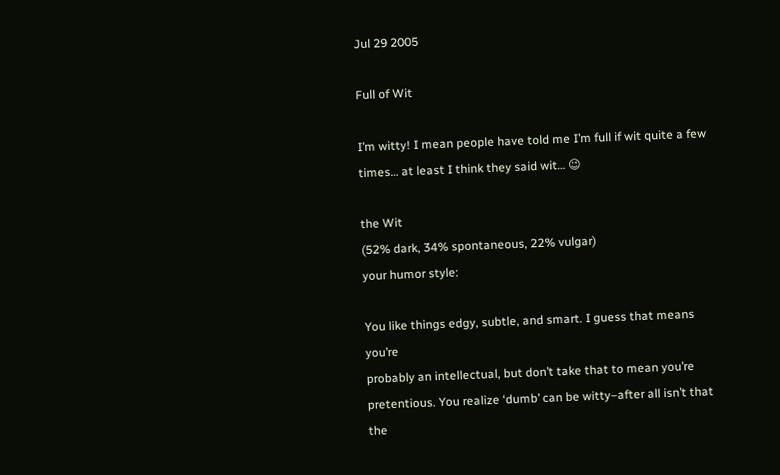Jul 29 2005

Full of Wit

I’m witty! I mean people have told me I’m full if wit quite a few times… at least I think they said wit… 😉

the Wit
(52% dark, 34% spontaneous, 22% vulgar)
your humor style:

You like things edgy, subtle, and smart. I guess that means you’re
probably an intellectual, but don’t take that to mean you’re
pretentious. You realize ‘dumb’ can be witty–after all isn’t that the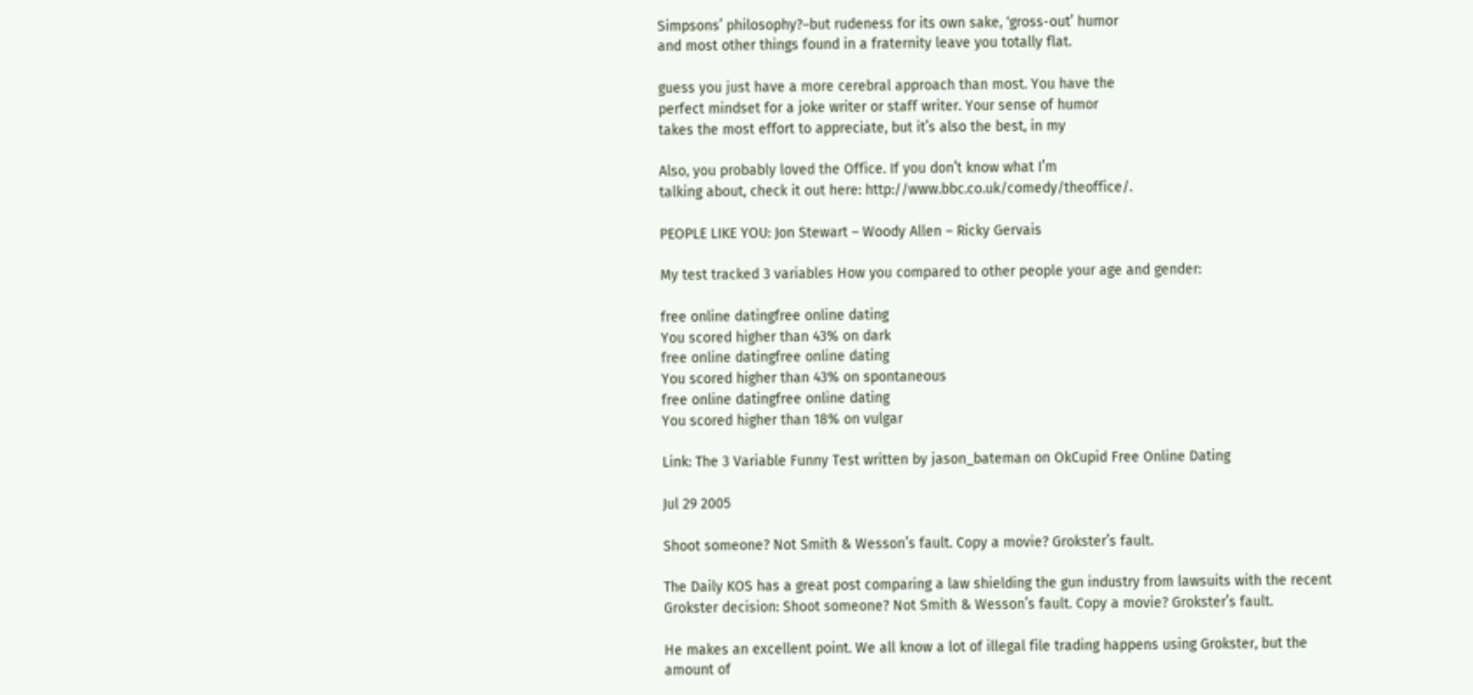Simpsons’ philosophy?–but rudeness for its own sake, ‘gross-out’ humor
and most other things found in a fraternity leave you totally flat.

guess you just have a more cerebral approach than most. You have the
perfect mindset for a joke writer or staff writer. Your sense of humor
takes the most effort to appreciate, but it’s also the best, in my

Also, you probably loved the Office. If you don’t know what I’m
talking about, check it out here: http://www.bbc.co.uk/comedy/theoffice/.

PEOPLE LIKE YOU: Jon Stewart – Woody Allen – Ricky Gervais

My test tracked 3 variables How you compared to other people your age and gender:

free online datingfree online dating
You scored higher than 43% on dark
free online datingfree online dating
You scored higher than 43% on spontaneous
free online datingfree online dating
You scored higher than 18% on vulgar

Link: The 3 Variable Funny Test written by jason_bateman on OkCupid Free Online Dating

Jul 29 2005

Shoot someone? Not Smith & Wesson’s fault. Copy a movie? Grokster’s fault.

The Daily KOS has a great post comparing a law shielding the gun industry from lawsuits with the recent Grokster decision: Shoot someone? Not Smith & Wesson’s fault. Copy a movie? Grokster’s fault.

He makes an excellent point. We all know a lot of illegal file trading happens using Grokster, but the amount of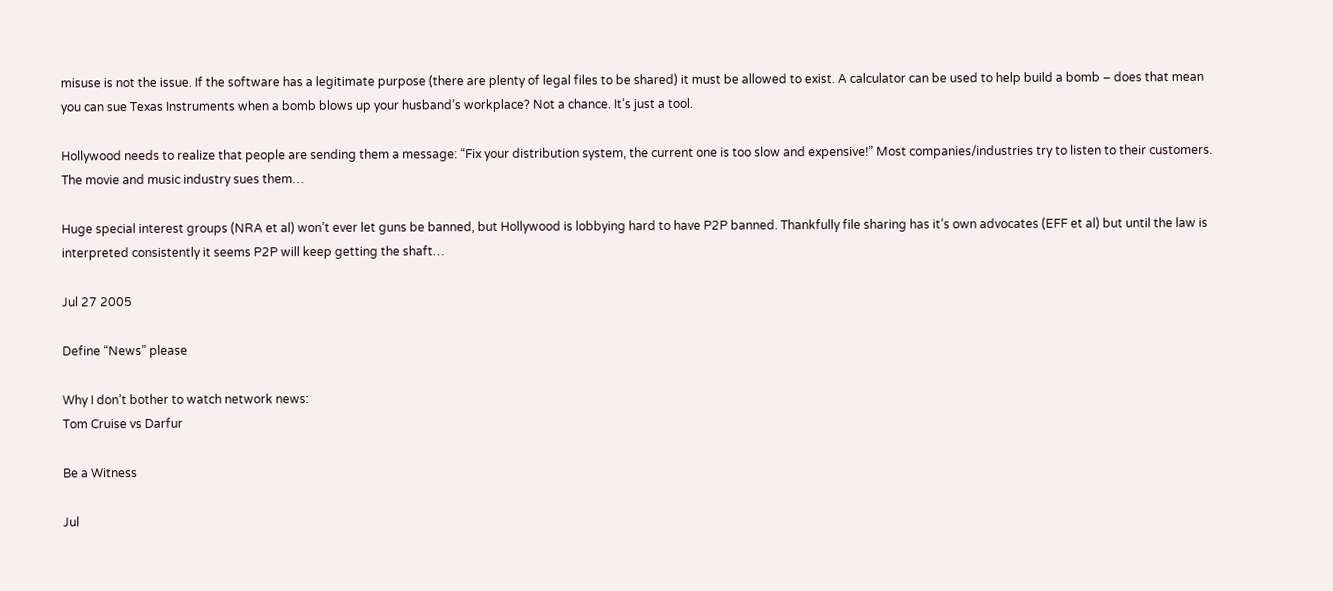misuse is not the issue. If the software has a legitimate purpose (there are plenty of legal files to be shared) it must be allowed to exist. A calculator can be used to help build a bomb – does that mean you can sue Texas Instruments when a bomb blows up your husband’s workplace? Not a chance. It’s just a tool.

Hollywood needs to realize that people are sending them a message: “Fix your distribution system, the current one is too slow and expensive!” Most companies/industries try to listen to their customers. The movie and music industry sues them…

Huge special interest groups (NRA et al) won’t ever let guns be banned, but Hollywood is lobbying hard to have P2P banned. Thankfully file sharing has it’s own advocates (EFF et al) but until the law is interpreted consistently it seems P2P will keep getting the shaft…

Jul 27 2005

Define “News” please

Why I don’t bother to watch network news:
Tom Cruise vs Darfur

Be a Witness

Jul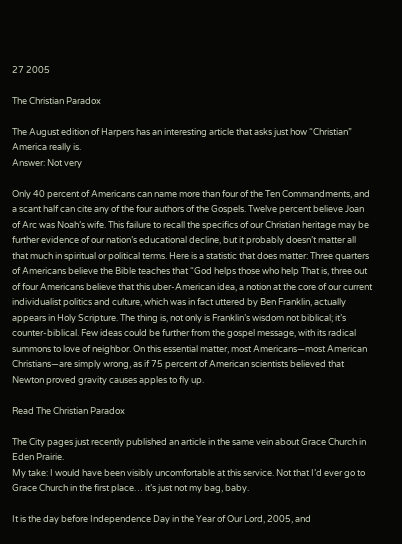27 2005

The Christian Paradox

The August edition of Harpers has an interesting article that asks just how “Christian” America really is.
Answer: Not very

Only 40 percent of Americans can name more than four of the Ten Commandments, and a scant half can cite any of the four authors of the Gospels. Twelve percent believe Joan of Arc was Noah’s wife. This failure to recall the specifics of our Christian heritage may be further evidence of our nation’s educational decline, but it probably doesn’t matter all that much in spiritual or political terms. Here is a statistic that does matter: Three quarters of Americans believe the Bible teaches that “God helps those who help That is, three out of four Americans believe that this uber-American idea, a notion at the core of our current individualist politics and culture, which was in fact uttered by Ben Franklin, actually appears in Holy Scripture. The thing is, not only is Franklin’s wisdom not biblical; it’s counter-biblical. Few ideas could be further from the gospel message, with its radical summons to love of neighbor. On this essential matter, most Americans—most American Christians—are simply wrong, as if 75 percent of American scientists believed that Newton proved gravity causes apples to fly up.

Read The Christian Paradox

The City pages just recently published an article in the same vein about Grace Church in Eden Prairie.
My take: I would have been visibly uncomfortable at this service. Not that I’d ever go to Grace Church in the first place… it’s just not my bag, baby.

It is the day before Independence Day in the Year of Our Lord, 2005, and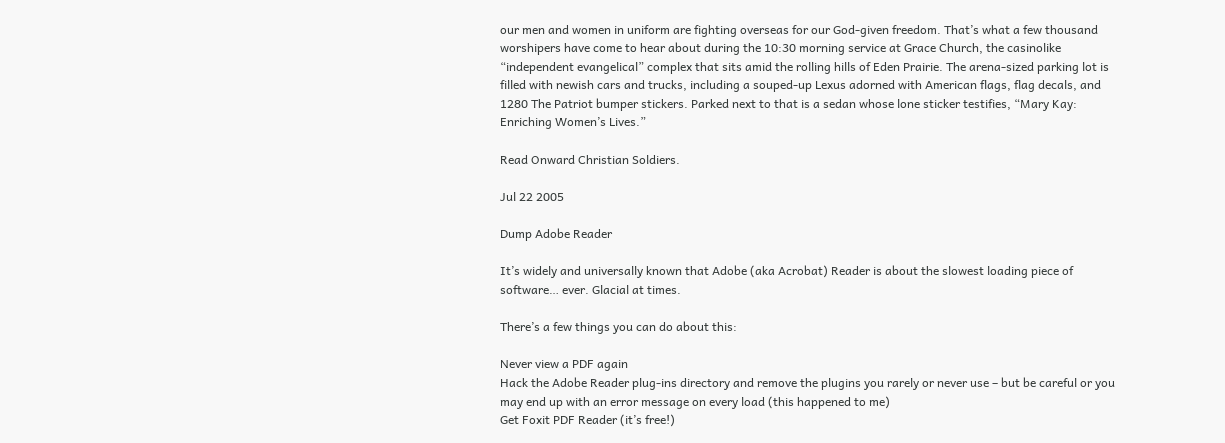our men and women in uniform are fighting overseas for our God-given freedom. That’s what a few thousand worshipers have come to hear about during the 10:30 morning service at Grace Church, the casinolike “independent evangelical” complex that sits amid the rolling hills of Eden Prairie. The arena-sized parking lot is filled with newish cars and trucks, including a souped-up Lexus adorned with American flags, flag decals, and 1280 The Patriot bumper stickers. Parked next to that is a sedan whose lone sticker testifies, “Mary Kay: Enriching Women’s Lives.”

Read Onward Christian Soldiers.

Jul 22 2005

Dump Adobe Reader

It’s widely and universally known that Adobe (aka Acrobat) Reader is about the slowest loading piece of software… ever. Glacial at times.

There’s a few things you can do about this:

Never view a PDF again
Hack the Adobe Reader plug-ins directory and remove the plugins you rarely or never use – but be careful or you may end up with an error message on every load (this happened to me)
Get Foxit PDF Reader (it’s free!)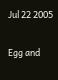Jul 22 2005

Egg and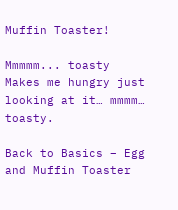Muffin Toaster!

Mmmmm... toasty
Makes me hungry just looking at it… mmmm… toasty.

Back to Basics – Egg and Muffin Toaster